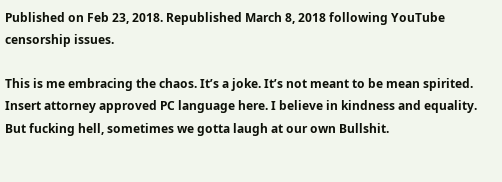Published on Feb 23, 2018. Republished March 8, 2018 following YouTube censorship issues.

This is me embracing the chaos. It’s a joke. It’s not meant to be mean spirited. Insert attorney approved PC language here. I believe in kindness and equality. But fucking hell, sometimes we gotta laugh at our own Bullshit.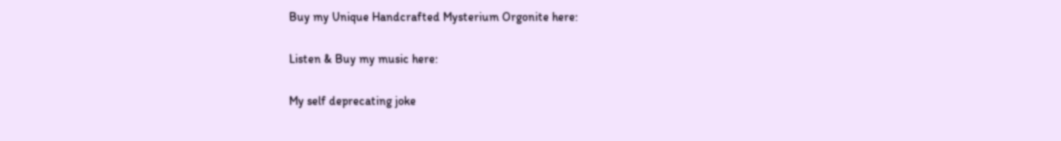Buy my Unique Handcrafted Mysterium Orgonite here:

Listen & Buy my music here:

My self deprecating joke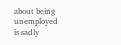about being unemployed is sadly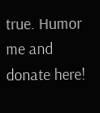true. Humor me and donate here!